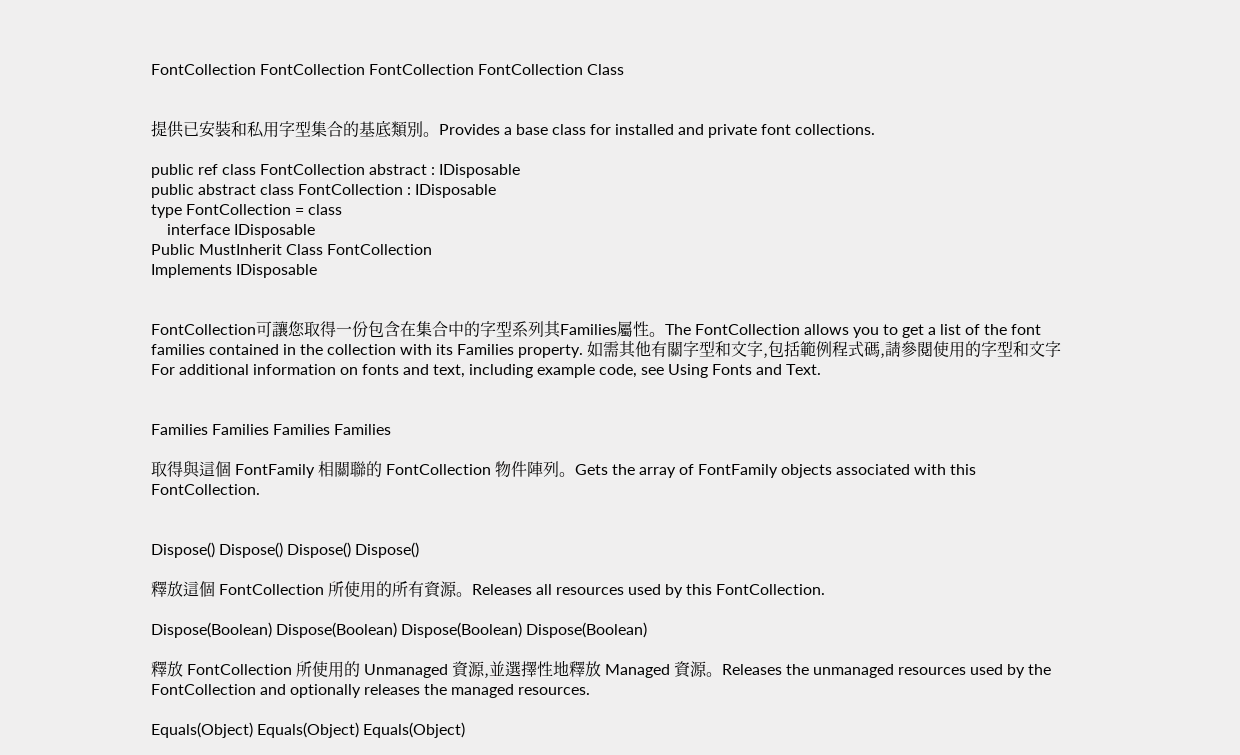FontCollection FontCollection FontCollection FontCollection Class


提供已安裝和私用字型集合的基底類別。Provides a base class for installed and private font collections.

public ref class FontCollection abstract : IDisposable
public abstract class FontCollection : IDisposable
type FontCollection = class
    interface IDisposable
Public MustInherit Class FontCollection
Implements IDisposable


FontCollection可讓您取得一份包含在集合中的字型系列其Families屬性。The FontCollection allows you to get a list of the font families contained in the collection with its Families property. 如需其他有關字型和文字,包括範例程式碼,請參閱使用的字型和文字For additional information on fonts and text, including example code, see Using Fonts and Text.


Families Families Families Families

取得與這個 FontFamily 相關聯的 FontCollection 物件陣列。Gets the array of FontFamily objects associated with this FontCollection.


Dispose() Dispose() Dispose() Dispose()

釋放這個 FontCollection 所使用的所有資源。Releases all resources used by this FontCollection.

Dispose(Boolean) Dispose(Boolean) Dispose(Boolean) Dispose(Boolean)

釋放 FontCollection 所使用的 Unmanaged 資源,並選擇性地釋放 Managed 資源。Releases the unmanaged resources used by the FontCollection and optionally releases the managed resources.

Equals(Object) Equals(Object) Equals(Object)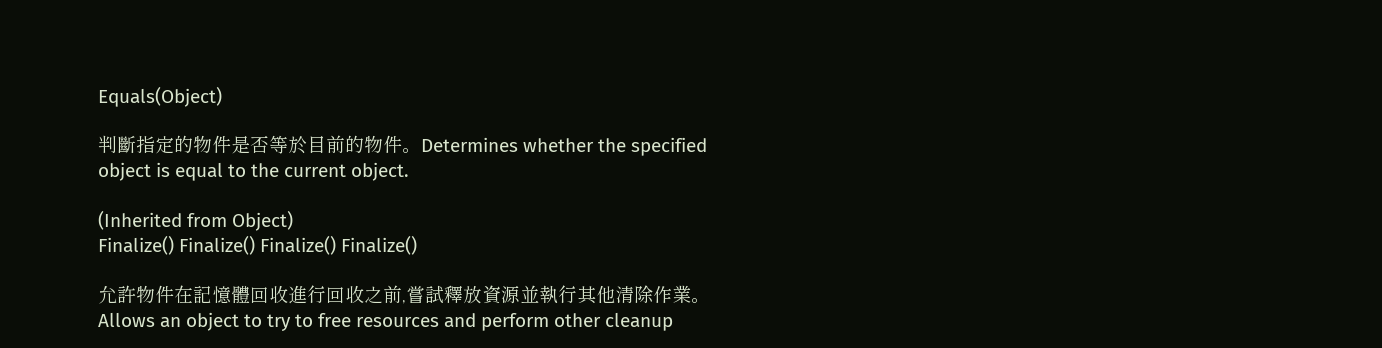Equals(Object)

判斷指定的物件是否等於目前的物件。Determines whether the specified object is equal to the current object.

(Inherited from Object)
Finalize() Finalize() Finalize() Finalize()

允許物件在記憶體回收進行回收之前,嘗試釋放資源並執行其他清除作業。Allows an object to try to free resources and perform other cleanup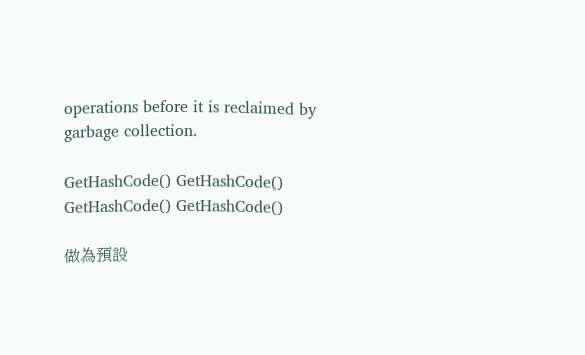operations before it is reclaimed by garbage collection.

GetHashCode() GetHashCode() GetHashCode() GetHashCode()

做為預設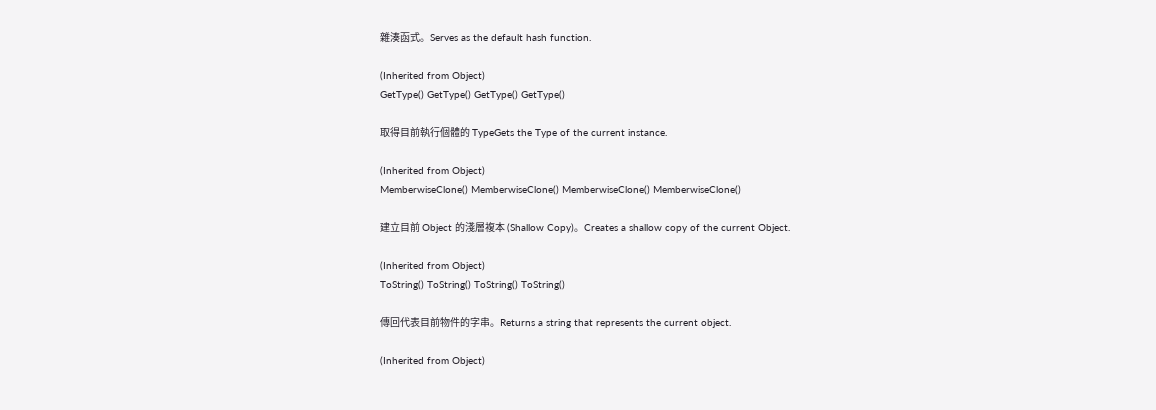雜湊函式。Serves as the default hash function.

(Inherited from Object)
GetType() GetType() GetType() GetType()

取得目前執行個體的 TypeGets the Type of the current instance.

(Inherited from Object)
MemberwiseClone() MemberwiseClone() MemberwiseClone() MemberwiseClone()

建立目前 Object 的淺層複本 (Shallow Copy)。Creates a shallow copy of the current Object.

(Inherited from Object)
ToString() ToString() ToString() ToString()

傳回代表目前物件的字串。Returns a string that represents the current object.

(Inherited from Object)